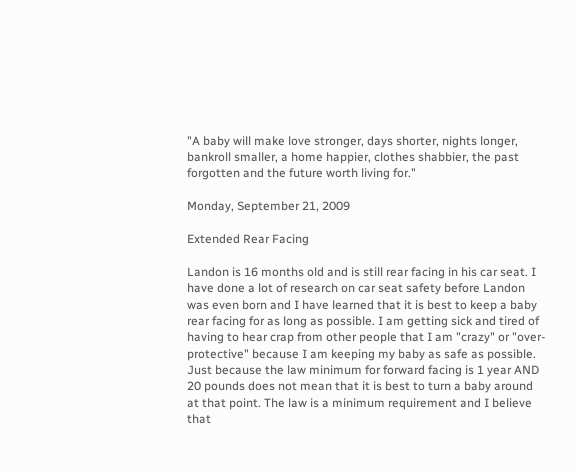"A baby will make love stronger, days shorter, nights longer, bankroll smaller, a home happier, clothes shabbier, the past forgotten and the future worth living for."

Monday, September 21, 2009

Extended Rear Facing

Landon is 16 months old and is still rear facing in his car seat. I have done a lot of research on car seat safety before Landon was even born and I have learned that it is best to keep a baby rear facing for as long as possible. I am getting sick and tired of having to hear crap from other people that I am "crazy" or "over-protective" because I am keeping my baby as safe as possible. Just because the law minimum for forward facing is 1 year AND 20 pounds does not mean that it is best to turn a baby around at that point. The law is a minimum requirement and I believe that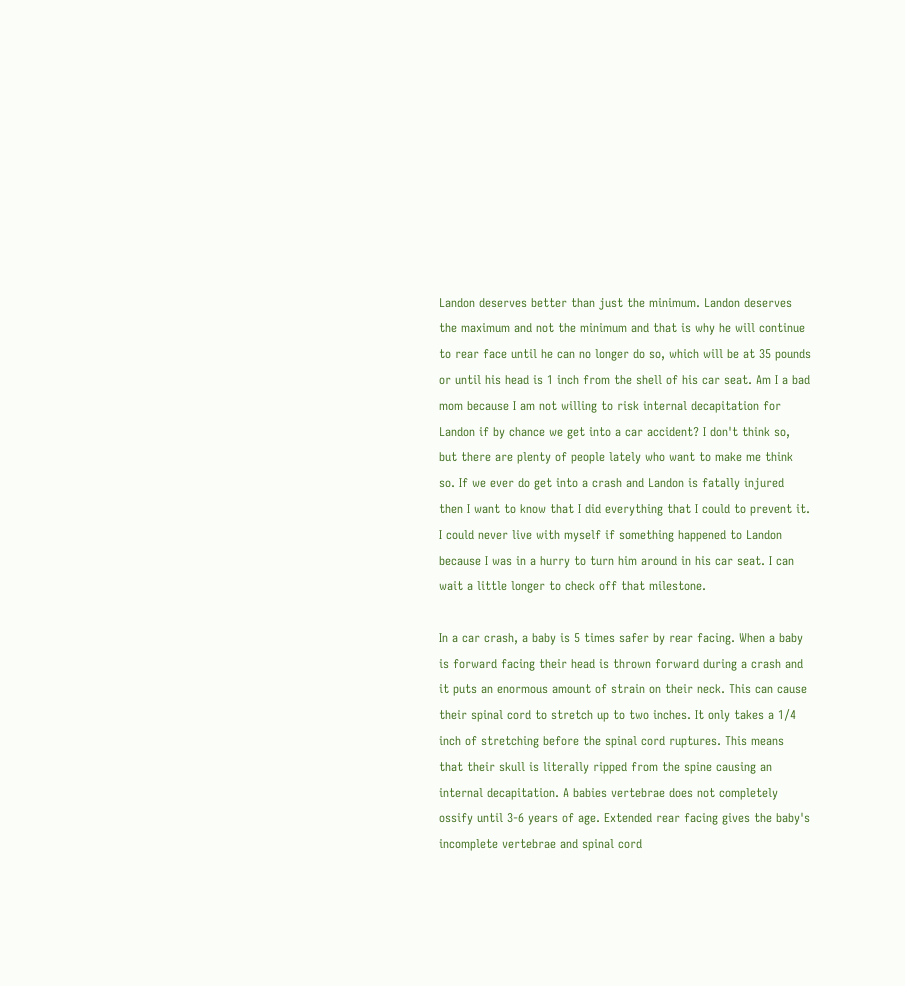Landon deserves better than just the minimum. Landon deserves the maximum and not the minimum and that is why he will continue to rear face until he can no longer do so, which will be at 35 pounds or until his head is 1 inch from the shell of his car seat. Am I a bad mom because I am not willing to risk internal decapitation for Landon if by chance we get into a car accident? I don't think so, but there are plenty of people lately who want to make me think so. If we ever do get into a crash and Landon is fatally injured then I want to know that I did everything that I could to prevent it. I could never live with myself if something happened to Landon because I was in a hurry to turn him around in his car seat. I can wait a little longer to check off that milestone.

In a car crash, a baby is 5 times safer by rear facing. When a baby is forward facing their head is thrown forward during a crash and it puts an enormous amount of strain on their neck. This can cause their spinal cord to stretch up to two inches. It only takes a 1/4 inch of stretching before the spinal cord ruptures. This means that their skull is literally ripped from the spine causing an internal decapitation. A babies vertebrae does not completely ossify until 3-6 years of age. Extended rear facing gives the baby's incomplete vertebrae and spinal cord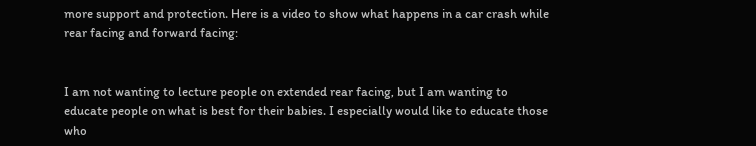more support and protection. Here is a video to show what happens in a car crash while rear facing and forward facing:


I am not wanting to lecture people on extended rear facing, but I am wanting to educate people on what is best for their babies. I especially would like to educate those who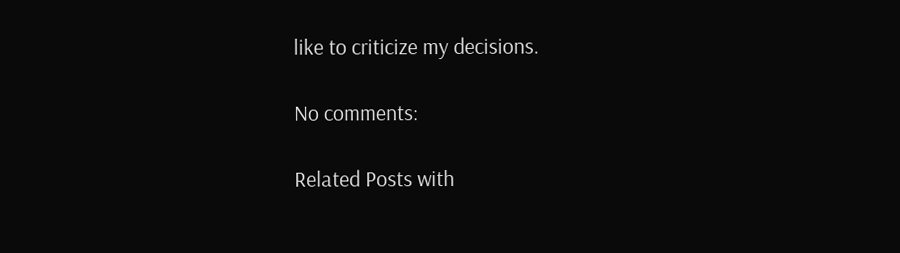like to criticize my decisions.

No comments:

Related Posts with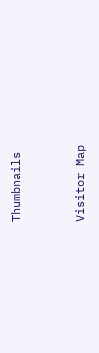Thumbnails


Visitor Map